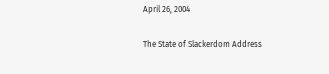April 26, 2004

The State of Slackerdom Address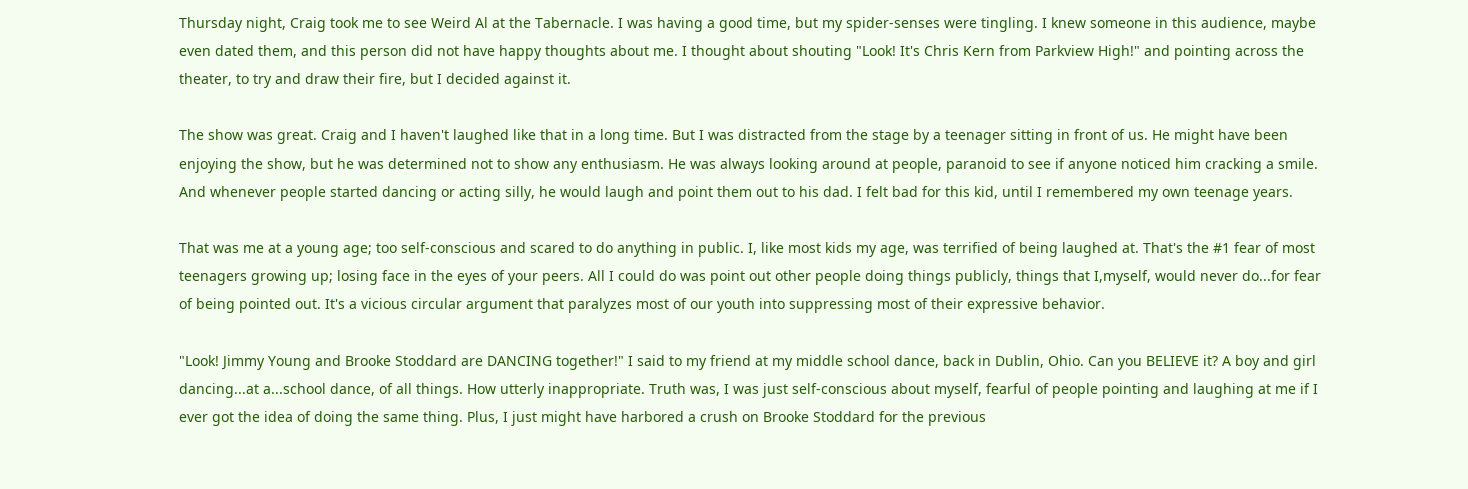Thursday night, Craig took me to see Weird Al at the Tabernacle. I was having a good time, but my spider-senses were tingling. I knew someone in this audience, maybe even dated them, and this person did not have happy thoughts about me. I thought about shouting "Look! It's Chris Kern from Parkview High!" and pointing across the theater, to try and draw their fire, but I decided against it.

The show was great. Craig and I haven't laughed like that in a long time. But I was distracted from the stage by a teenager sitting in front of us. He might have been enjoying the show, but he was determined not to show any enthusiasm. He was always looking around at people, paranoid to see if anyone noticed him cracking a smile. And whenever people started dancing or acting silly, he would laugh and point them out to his dad. I felt bad for this kid, until I remembered my own teenage years.

That was me at a young age; too self-conscious and scared to do anything in public. I, like most kids my age, was terrified of being laughed at. That's the #1 fear of most teenagers growing up; losing face in the eyes of your peers. All I could do was point out other people doing things publicly, things that I,myself, would never do...for fear of being pointed out. It's a vicious circular argument that paralyzes most of our youth into suppressing most of their expressive behavior.

"Look! Jimmy Young and Brooke Stoddard are DANCING together!" I said to my friend at my middle school dance, back in Dublin, Ohio. Can you BELIEVE it? A boy and girl dancing...at a...school dance, of all things. How utterly inappropriate. Truth was, I was just self-conscious about myself, fearful of people pointing and laughing at me if I ever got the idea of doing the same thing. Plus, I just might have harbored a crush on Brooke Stoddard for the previous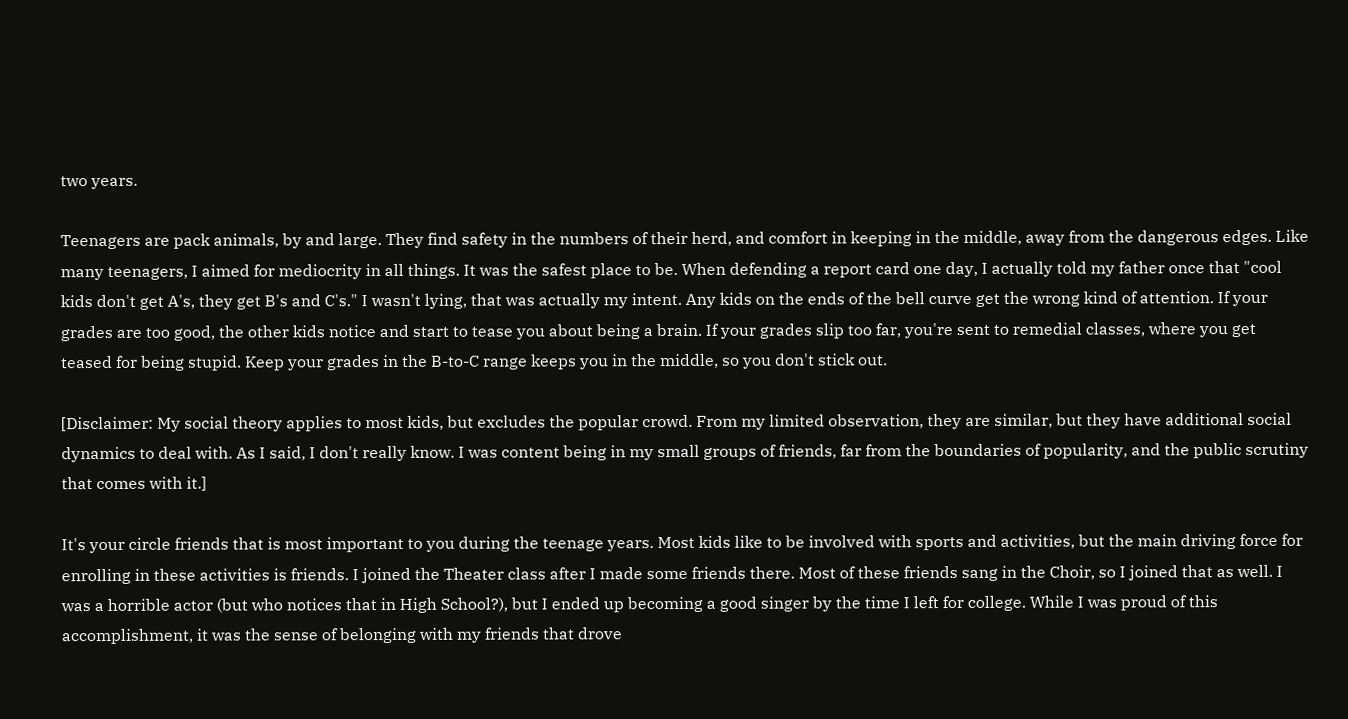two years.

Teenagers are pack animals, by and large. They find safety in the numbers of their herd, and comfort in keeping in the middle, away from the dangerous edges. Like many teenagers, I aimed for mediocrity in all things. It was the safest place to be. When defending a report card one day, I actually told my father once that "cool kids don't get A's, they get B's and C's." I wasn't lying, that was actually my intent. Any kids on the ends of the bell curve get the wrong kind of attention. If your grades are too good, the other kids notice and start to tease you about being a brain. If your grades slip too far, you're sent to remedial classes, where you get teased for being stupid. Keep your grades in the B-to-C range keeps you in the middle, so you don't stick out.

[Disclaimer: My social theory applies to most kids, but excludes the popular crowd. From my limited observation, they are similar, but they have additional social dynamics to deal with. As I said, I don't really know. I was content being in my small groups of friends, far from the boundaries of popularity, and the public scrutiny that comes with it.]

It's your circle friends that is most important to you during the teenage years. Most kids like to be involved with sports and activities, but the main driving force for enrolling in these activities is friends. I joined the Theater class after I made some friends there. Most of these friends sang in the Choir, so I joined that as well. I was a horrible actor (but who notices that in High School?), but I ended up becoming a good singer by the time I left for college. While I was proud of this accomplishment, it was the sense of belonging with my friends that drove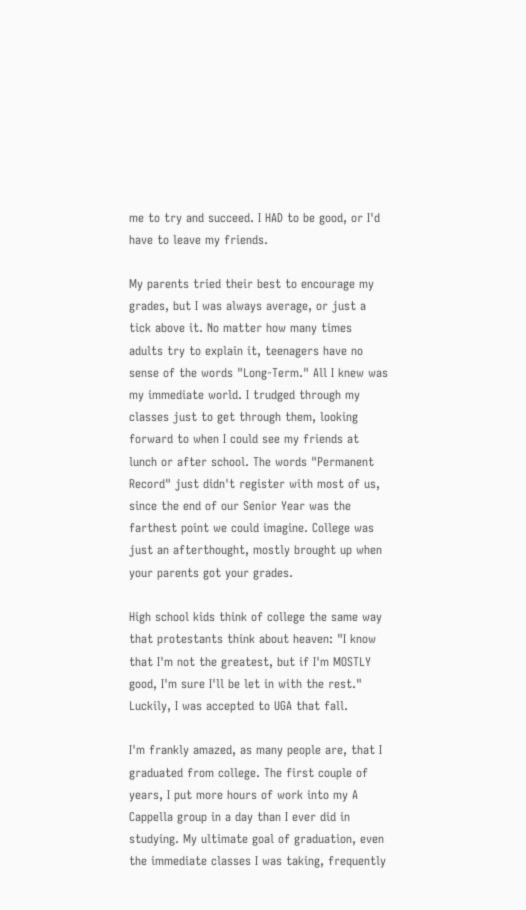me to try and succeed. I HAD to be good, or I'd have to leave my friends.

My parents tried their best to encourage my grades, but I was always average, or just a tick above it. No matter how many times adults try to explain it, teenagers have no sense of the words "Long-Term." All I knew was my immediate world. I trudged through my classes just to get through them, looking forward to when I could see my friends at lunch or after school. The words "Permanent Record" just didn't register with most of us, since the end of our Senior Year was the farthest point we could imagine. College was just an afterthought, mostly brought up when your parents got your grades.

High school kids think of college the same way that protestants think about heaven: "I know that I'm not the greatest, but if I'm MOSTLY good, I'm sure I'll be let in with the rest." Luckily, I was accepted to UGA that fall.

I'm frankly amazed, as many people are, that I graduated from college. The first couple of years, I put more hours of work into my A Cappella group in a day than I ever did in studying. My ultimate goal of graduation, even the immediate classes I was taking, frequently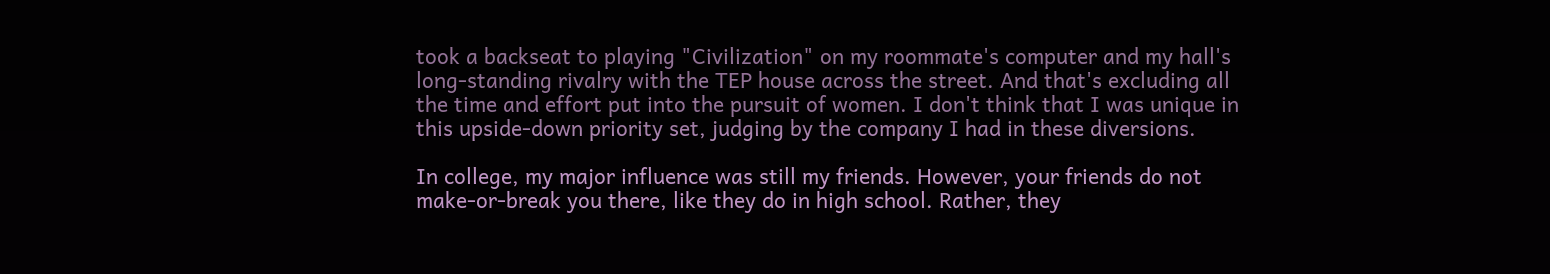took a backseat to playing "Civilization" on my roommate's computer and my hall's long-standing rivalry with the TEP house across the street. And that's excluding all the time and effort put into the pursuit of women. I don't think that I was unique in this upside-down priority set, judging by the company I had in these diversions.

In college, my major influence was still my friends. However, your friends do not make-or-break you there, like they do in high school. Rather, they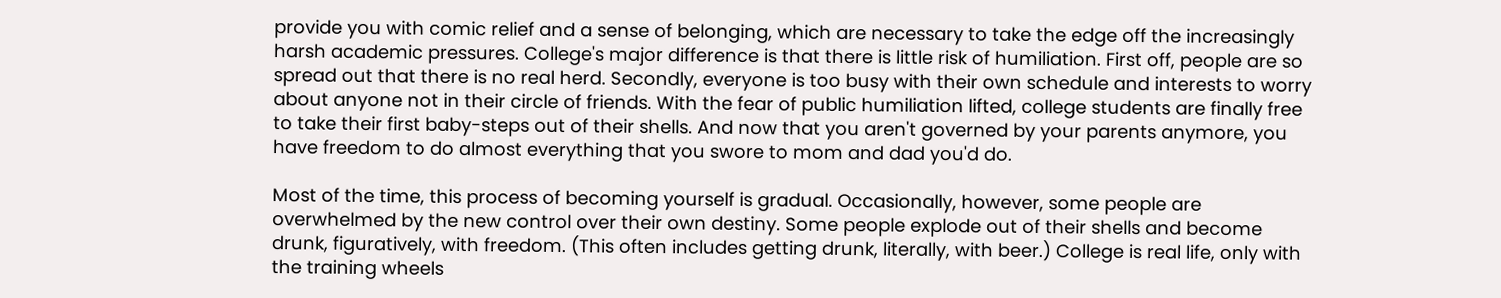provide you with comic relief and a sense of belonging, which are necessary to take the edge off the increasingly harsh academic pressures. College's major difference is that there is little risk of humiliation. First off, people are so spread out that there is no real herd. Secondly, everyone is too busy with their own schedule and interests to worry about anyone not in their circle of friends. With the fear of public humiliation lifted, college students are finally free to take their first baby-steps out of their shells. And now that you aren't governed by your parents anymore, you have freedom to do almost everything that you swore to mom and dad you'd do.

Most of the time, this process of becoming yourself is gradual. Occasionally, however, some people are overwhelmed by the new control over their own destiny. Some people explode out of their shells and become drunk, figuratively, with freedom. (This often includes getting drunk, literally, with beer.) College is real life, only with the training wheels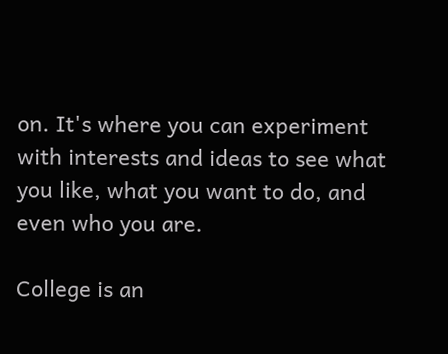on. It's where you can experiment with interests and ideas to see what you like, what you want to do, and even who you are.

College is an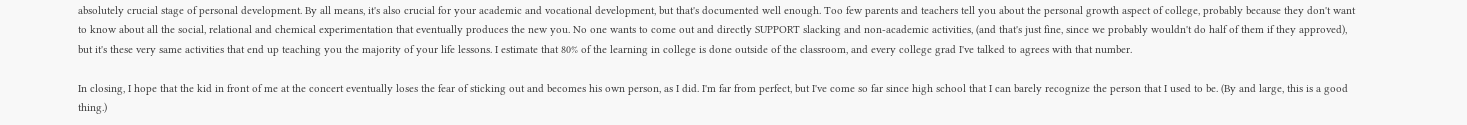absolutely crucial stage of personal development. By all means, it's also crucial for your academic and vocational development, but that's documented well enough. Too few parents and teachers tell you about the personal growth aspect of college, probably because they don't want to know about all the social, relational and chemical experimentation that eventually produces the new you. No one wants to come out and directly SUPPORT slacking and non-academic activities, (and that's just fine, since we probably wouldn't do half of them if they approved), but it's these very same activities that end up teaching you the majority of your life lessons. I estimate that 80% of the learning in college is done outside of the classroom, and every college grad I've talked to agrees with that number.

In closing, I hope that the kid in front of me at the concert eventually loses the fear of sticking out and becomes his own person, as I did. I'm far from perfect, but I've come so far since high school that I can barely recognize the person that I used to be. (By and large, this is a good thing.)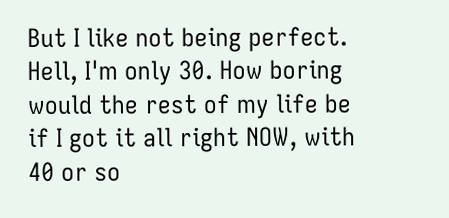But I like not being perfect. Hell, I'm only 30. How boring would the rest of my life be if I got it all right NOW, with 40 or so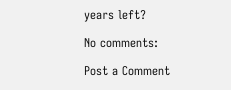years left?

No comments:

Post a Comment